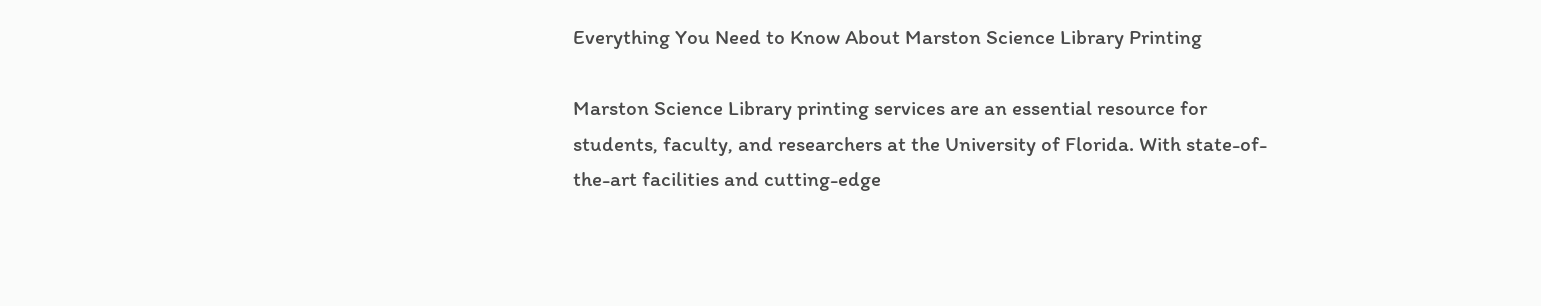Everything You Need to Know About Marston Science Library Printing

Marston Science Library printing services are an essential resource for students, faculty, and researchers at the University of Florida. With state-of-the-art facilities and cutting-edge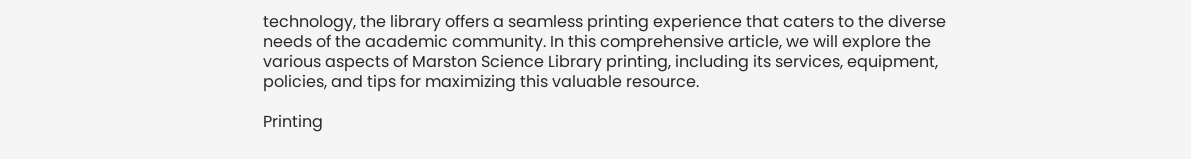technology, the library offers a seamless printing experience that caters to the diverse needs of the academic community. In this comprehensive article, we will explore the various aspects of Marston Science Library printing, including its services, equipment, policies, and tips for maximizing this valuable resource.

Printing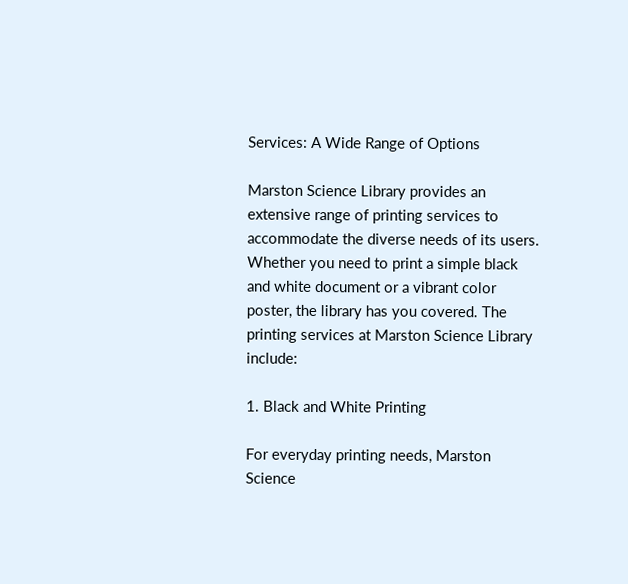Services: A Wide Range of Options

Marston Science Library provides an extensive range of printing services to accommodate the diverse needs of its users. Whether you need to print a simple black and white document or a vibrant color poster, the library has you covered. The printing services at Marston Science Library include:

1. Black and White Printing

For everyday printing needs, Marston Science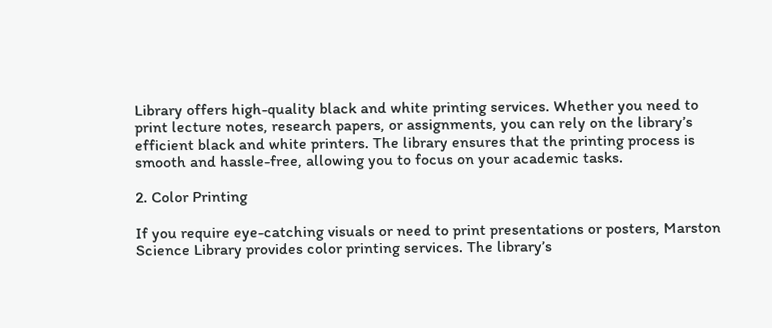Library offers high-quality black and white printing services. Whether you need to print lecture notes, research papers, or assignments, you can rely on the library’s efficient black and white printers. The library ensures that the printing process is smooth and hassle-free, allowing you to focus on your academic tasks.

2. Color Printing

If you require eye-catching visuals or need to print presentations or posters, Marston Science Library provides color printing services. The library’s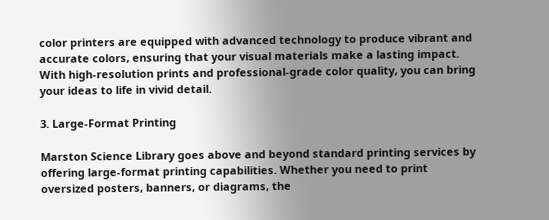color printers are equipped with advanced technology to produce vibrant and accurate colors, ensuring that your visual materials make a lasting impact. With high-resolution prints and professional-grade color quality, you can bring your ideas to life in vivid detail.

3. Large-Format Printing

Marston Science Library goes above and beyond standard printing services by offering large-format printing capabilities. Whether you need to print oversized posters, banners, or diagrams, the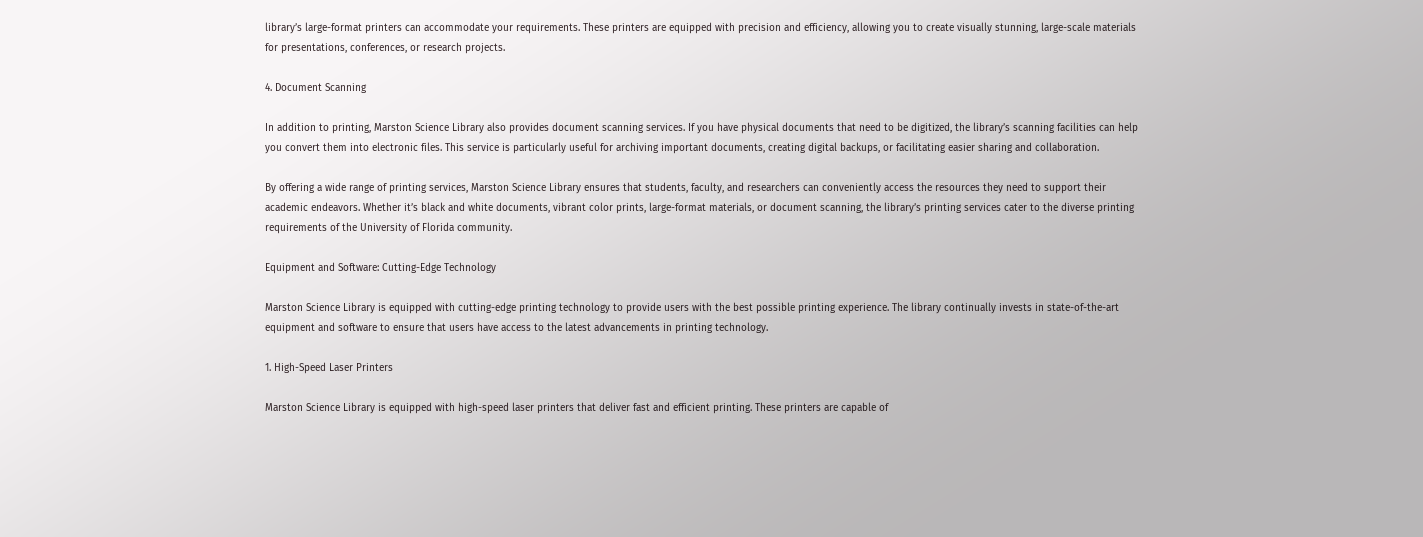library’s large-format printers can accommodate your requirements. These printers are equipped with precision and efficiency, allowing you to create visually stunning, large-scale materials for presentations, conferences, or research projects.

4. Document Scanning

In addition to printing, Marston Science Library also provides document scanning services. If you have physical documents that need to be digitized, the library’s scanning facilities can help you convert them into electronic files. This service is particularly useful for archiving important documents, creating digital backups, or facilitating easier sharing and collaboration.

By offering a wide range of printing services, Marston Science Library ensures that students, faculty, and researchers can conveniently access the resources they need to support their academic endeavors. Whether it’s black and white documents, vibrant color prints, large-format materials, or document scanning, the library’s printing services cater to the diverse printing requirements of the University of Florida community.

Equipment and Software: Cutting-Edge Technology

Marston Science Library is equipped with cutting-edge printing technology to provide users with the best possible printing experience. The library continually invests in state-of-the-art equipment and software to ensure that users have access to the latest advancements in printing technology.

1. High-Speed Laser Printers

Marston Science Library is equipped with high-speed laser printers that deliver fast and efficient printing. These printers are capable of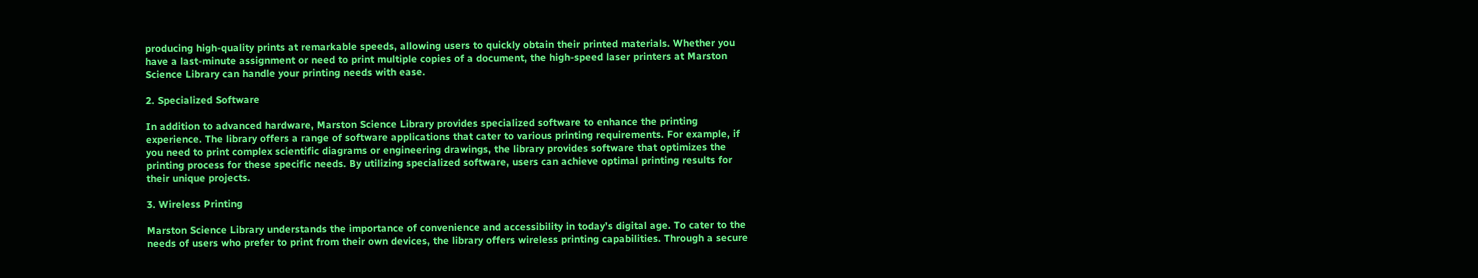producing high-quality prints at remarkable speeds, allowing users to quickly obtain their printed materials. Whether you have a last-minute assignment or need to print multiple copies of a document, the high-speed laser printers at Marston Science Library can handle your printing needs with ease.

2. Specialized Software

In addition to advanced hardware, Marston Science Library provides specialized software to enhance the printing experience. The library offers a range of software applications that cater to various printing requirements. For example, if you need to print complex scientific diagrams or engineering drawings, the library provides software that optimizes the printing process for these specific needs. By utilizing specialized software, users can achieve optimal printing results for their unique projects.

3. Wireless Printing

Marston Science Library understands the importance of convenience and accessibility in today’s digital age. To cater to the needs of users who prefer to print from their own devices, the library offers wireless printing capabilities. Through a secure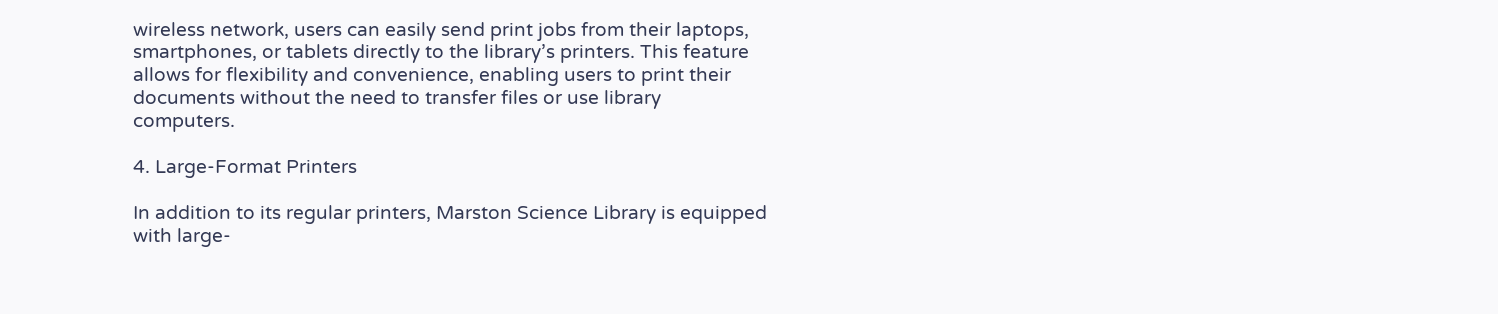wireless network, users can easily send print jobs from their laptops, smartphones, or tablets directly to the library’s printers. This feature allows for flexibility and convenience, enabling users to print their documents without the need to transfer files or use library computers.

4. Large-Format Printers

In addition to its regular printers, Marston Science Library is equipped with large-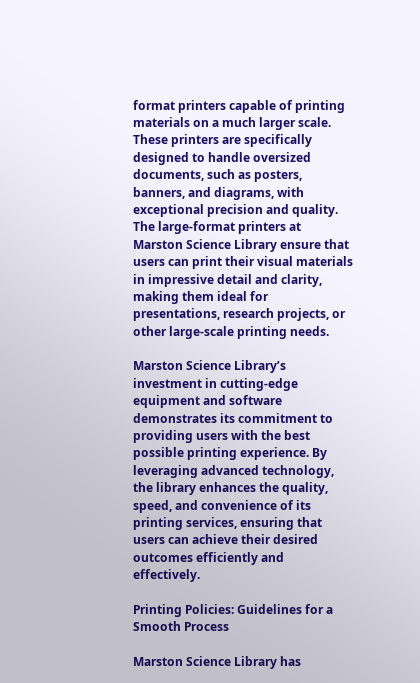format printers capable of printing materials on a much larger scale. These printers are specifically designed to handle oversized documents, such as posters, banners, and diagrams, with exceptional precision and quality. The large-format printers at Marston Science Library ensure that users can print their visual materials in impressive detail and clarity, making them ideal for presentations, research projects, or other large-scale printing needs.

Marston Science Library’s investment in cutting-edge equipment and software demonstrates its commitment to providing users with the best possible printing experience. By leveraging advanced technology, the library enhances the quality, speed, and convenience of its printing services, ensuring that users can achieve their desired outcomes efficiently and effectively.

Printing Policies: Guidelines for a Smooth Process

Marston Science Library has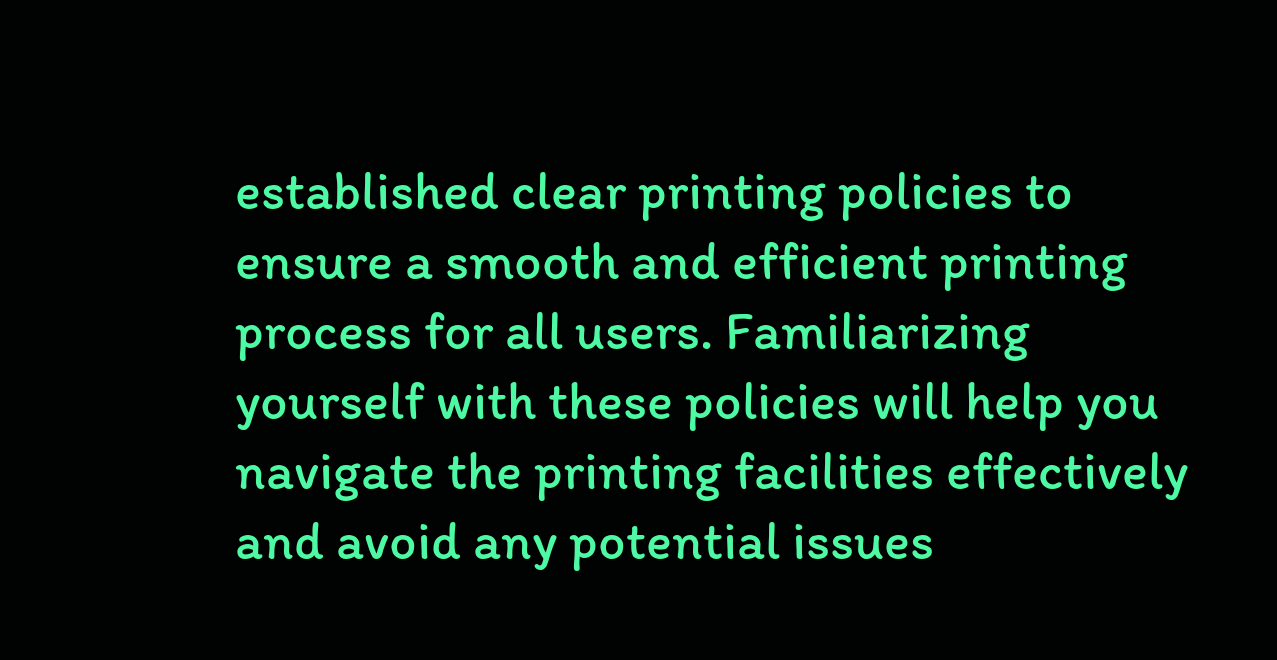established clear printing policies to ensure a smooth and efficient printing process for all users. Familiarizing yourself with these policies will help you navigate the printing facilities effectively and avoid any potential issues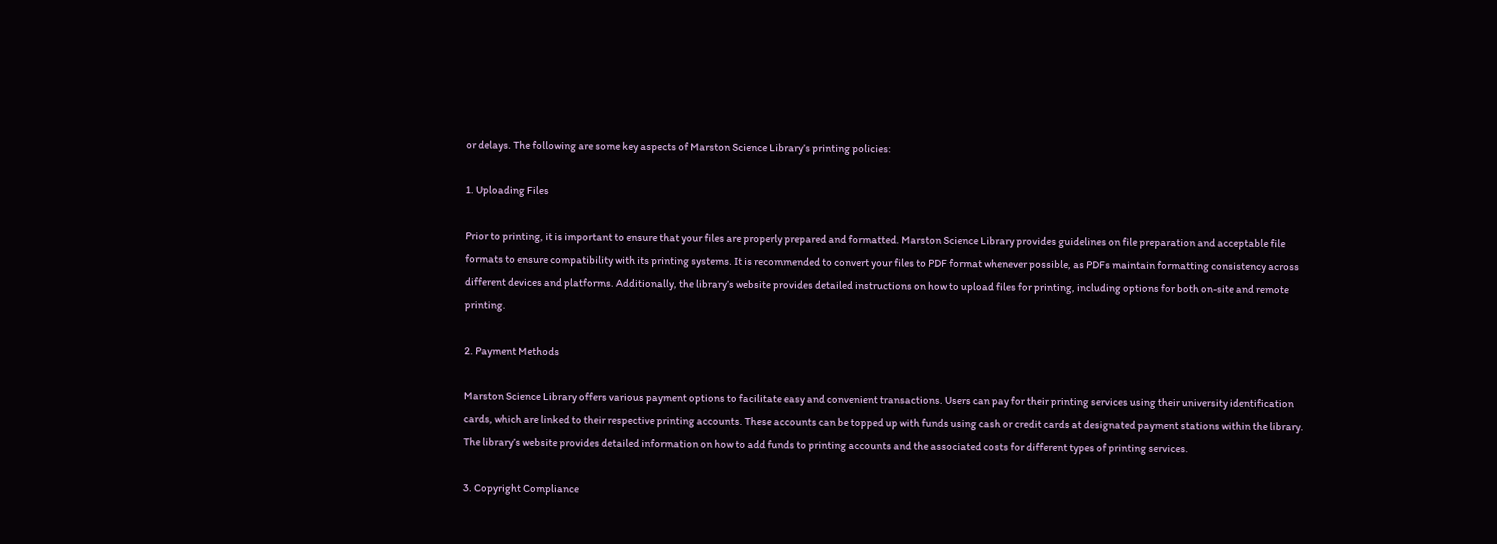or delays. The following are some key aspects of Marston Science Library’s printing policies:

1. Uploading Files

Prior to printing, it is important to ensure that your files are properly prepared and formatted. Marston Science Library provides guidelines on file preparation and acceptable file formats to ensure compatibility with its printing systems. It is recommended to convert your files to PDF format whenever possible, as PDFs maintain formatting consistency across different devices and platforms. Additionally, the library’s website provides detailed instructions on how to upload files for printing, including options for both on-site and remote printing.

2. Payment Methods

Marston Science Library offers various payment options to facilitate easy and convenient transactions. Users can pay for their printing services using their university identification cards, which are linked to their respective printing accounts. These accounts can be topped up with funds using cash or credit cards at designated payment stations within the library. The library’s website provides detailed information on how to add funds to printing accounts and the associated costs for different types of printing services.

3. Copyright Compliance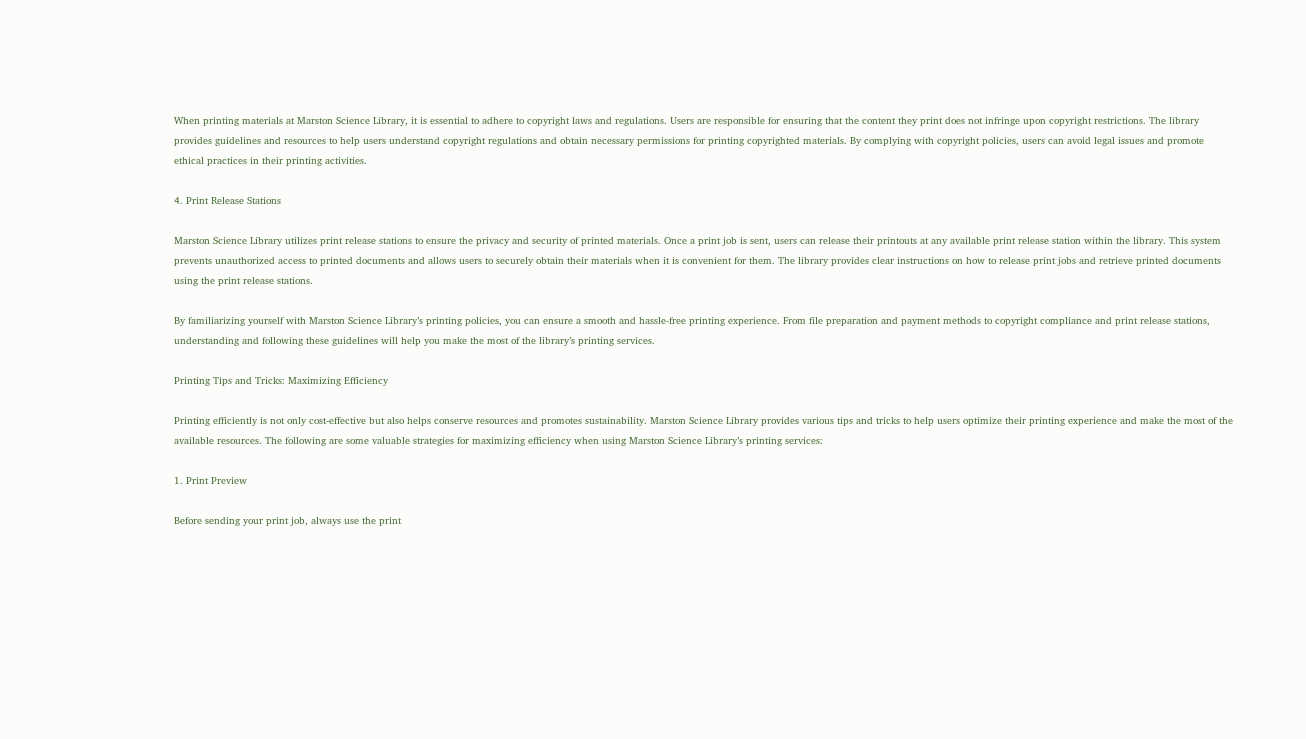When printing materials at Marston Science Library, it is essential to adhere to copyright laws and regulations. Users are responsible for ensuring that the content they print does not infringe upon copyright restrictions. The library provides guidelines and resources to help users understand copyright regulations and obtain necessary permissions for printing copyrighted materials. By complying with copyright policies, users can avoid legal issues and promote ethical practices in their printing activities.

4. Print Release Stations

Marston Science Library utilizes print release stations to ensure the privacy and security of printed materials. Once a print job is sent, users can release their printouts at any available print release station within the library. This system prevents unauthorized access to printed documents and allows users to securely obtain their materials when it is convenient for them. The library provides clear instructions on how to release print jobs and retrieve printed documents using the print release stations.

By familiarizing yourself with Marston Science Library’s printing policies, you can ensure a smooth and hassle-free printing experience. From file preparation and payment methods to copyright compliance and print release stations, understanding and following these guidelines will help you make the most of the library’s printing services.

Printing Tips and Tricks: Maximizing Efficiency

Printing efficiently is not only cost-effective but also helps conserve resources and promotes sustainability. Marston Science Library provides various tips and tricks to help users optimize their printing experience and make the most of the available resources. The following are some valuable strategies for maximizing efficiency when using Marston Science Library’s printing services:

1. Print Preview

Before sending your print job, always use the print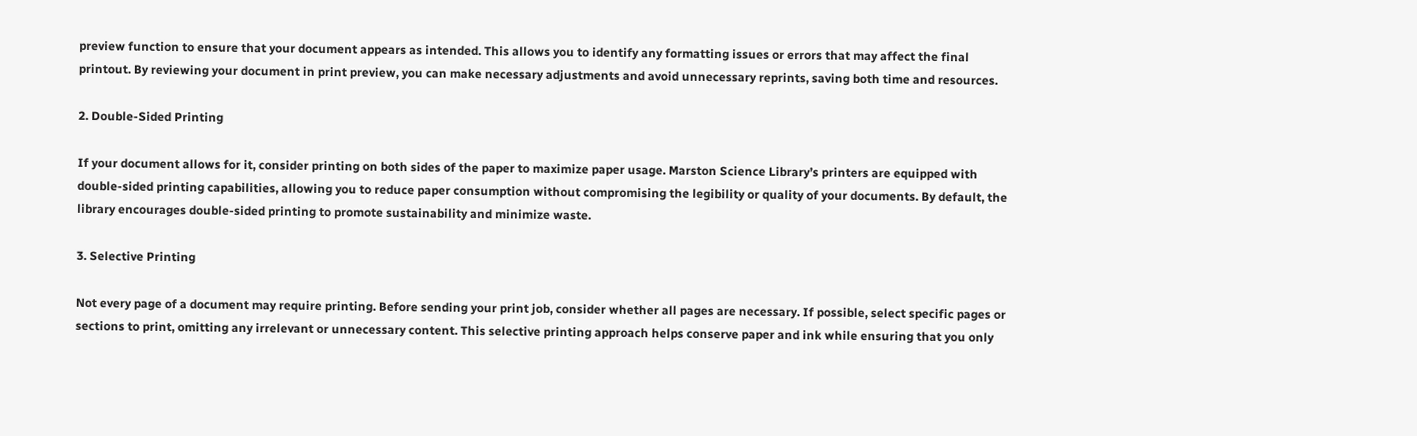preview function to ensure that your document appears as intended. This allows you to identify any formatting issues or errors that may affect the final printout. By reviewing your document in print preview, you can make necessary adjustments and avoid unnecessary reprints, saving both time and resources.

2. Double-Sided Printing

If your document allows for it, consider printing on both sides of the paper to maximize paper usage. Marston Science Library’s printers are equipped with double-sided printing capabilities, allowing you to reduce paper consumption without compromising the legibility or quality of your documents. By default, the library encourages double-sided printing to promote sustainability and minimize waste.

3. Selective Printing

Not every page of a document may require printing. Before sending your print job, consider whether all pages are necessary. If possible, select specific pages or sections to print, omitting any irrelevant or unnecessary content. This selective printing approach helps conserve paper and ink while ensuring that you only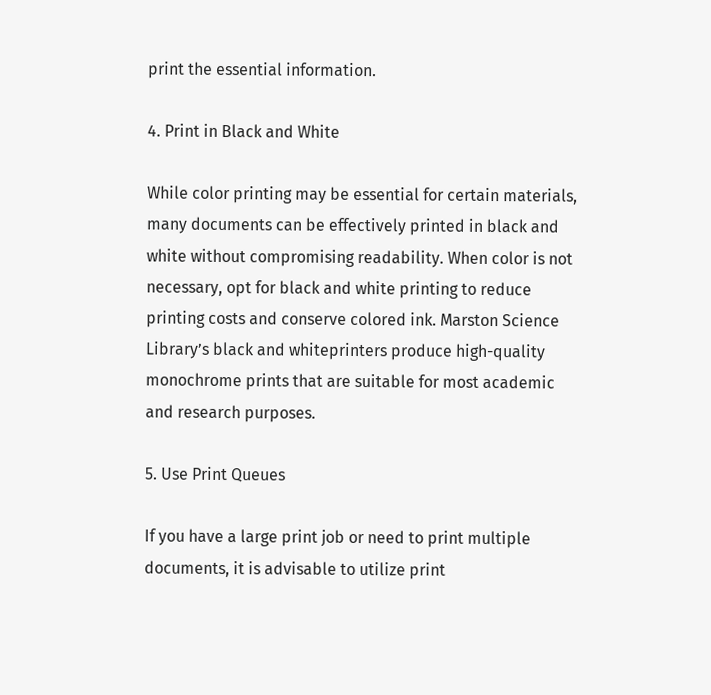print the essential information.

4. Print in Black and White

While color printing may be essential for certain materials, many documents can be effectively printed in black and white without compromising readability. When color is not necessary, opt for black and white printing to reduce printing costs and conserve colored ink. Marston Science Library’s black and whiteprinters produce high-quality monochrome prints that are suitable for most academic and research purposes.

5. Use Print Queues

If you have a large print job or need to print multiple documents, it is advisable to utilize print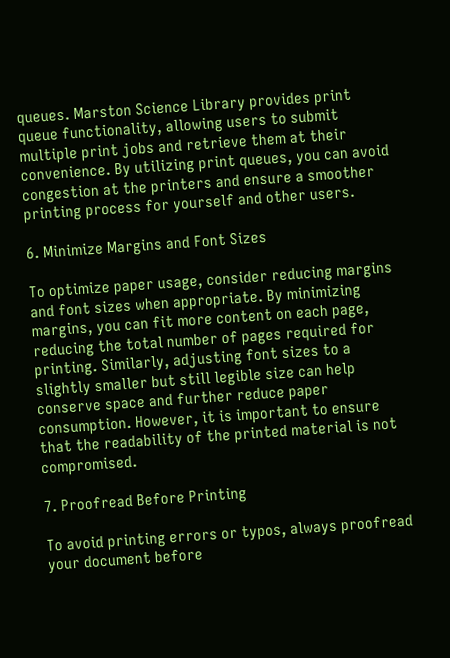queues. Marston Science Library provides print queue functionality, allowing users to submit multiple print jobs and retrieve them at their convenience. By utilizing print queues, you can avoid congestion at the printers and ensure a smoother printing process for yourself and other users.

6. Minimize Margins and Font Sizes

To optimize paper usage, consider reducing margins and font sizes when appropriate. By minimizing margins, you can fit more content on each page, reducing the total number of pages required for printing. Similarly, adjusting font sizes to a slightly smaller but still legible size can help conserve space and further reduce paper consumption. However, it is important to ensure that the readability of the printed material is not compromised.

7. Proofread Before Printing

To avoid printing errors or typos, always proofread your document before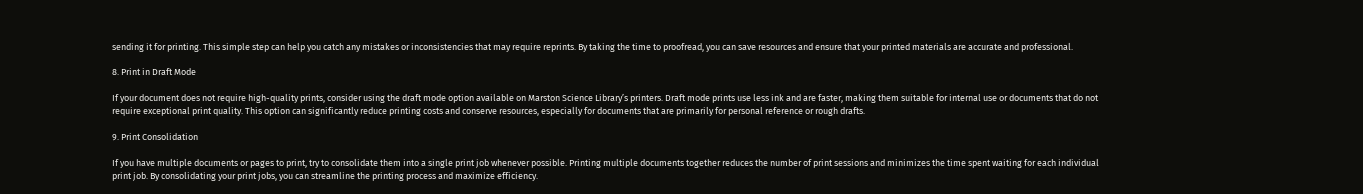sending it for printing. This simple step can help you catch any mistakes or inconsistencies that may require reprints. By taking the time to proofread, you can save resources and ensure that your printed materials are accurate and professional.

8. Print in Draft Mode

If your document does not require high-quality prints, consider using the draft mode option available on Marston Science Library’s printers. Draft mode prints use less ink and are faster, making them suitable for internal use or documents that do not require exceptional print quality. This option can significantly reduce printing costs and conserve resources, especially for documents that are primarily for personal reference or rough drafts.

9. Print Consolidation

If you have multiple documents or pages to print, try to consolidate them into a single print job whenever possible. Printing multiple documents together reduces the number of print sessions and minimizes the time spent waiting for each individual print job. By consolidating your print jobs, you can streamline the printing process and maximize efficiency.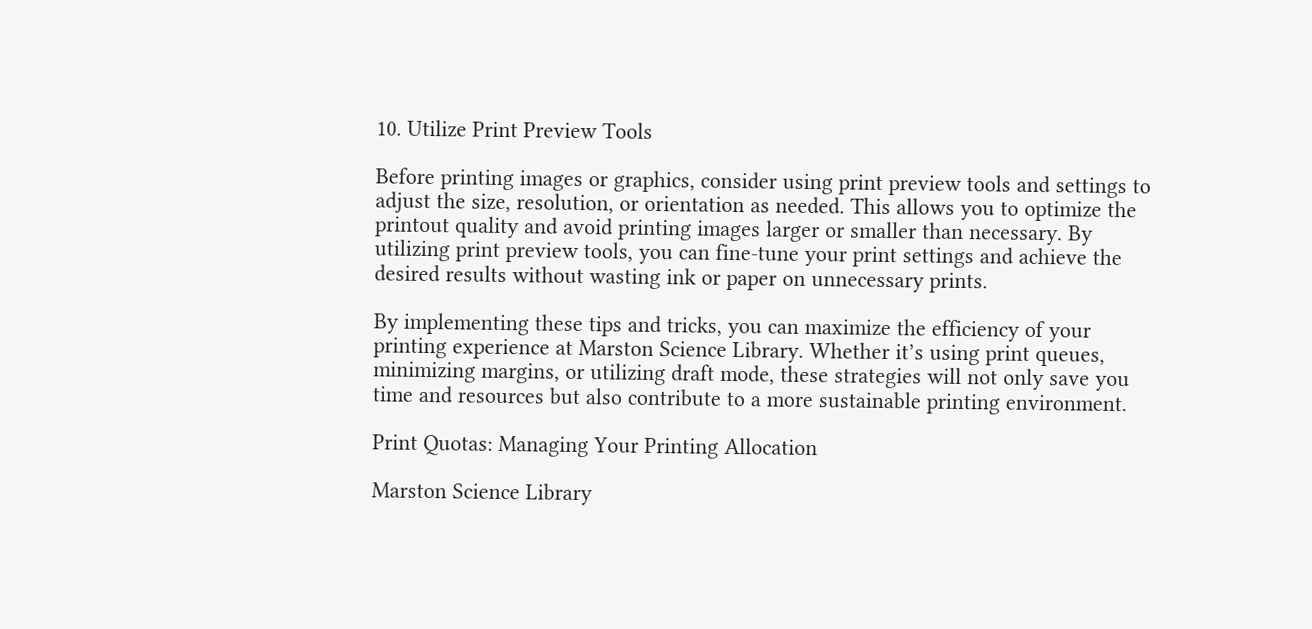10. Utilize Print Preview Tools

Before printing images or graphics, consider using print preview tools and settings to adjust the size, resolution, or orientation as needed. This allows you to optimize the printout quality and avoid printing images larger or smaller than necessary. By utilizing print preview tools, you can fine-tune your print settings and achieve the desired results without wasting ink or paper on unnecessary prints.

By implementing these tips and tricks, you can maximize the efficiency of your printing experience at Marston Science Library. Whether it’s using print queues, minimizing margins, or utilizing draft mode, these strategies will not only save you time and resources but also contribute to a more sustainable printing environment.

Print Quotas: Managing Your Printing Allocation

Marston Science Library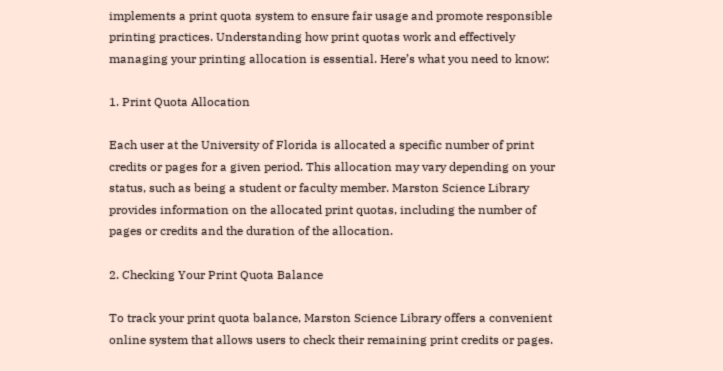implements a print quota system to ensure fair usage and promote responsible printing practices. Understanding how print quotas work and effectively managing your printing allocation is essential. Here’s what you need to know:

1. Print Quota Allocation

Each user at the University of Florida is allocated a specific number of print credits or pages for a given period. This allocation may vary depending on your status, such as being a student or faculty member. Marston Science Library provides information on the allocated print quotas, including the number of pages or credits and the duration of the allocation.

2. Checking Your Print Quota Balance

To track your print quota balance, Marston Science Library offers a convenient online system that allows users to check their remaining print credits or pages.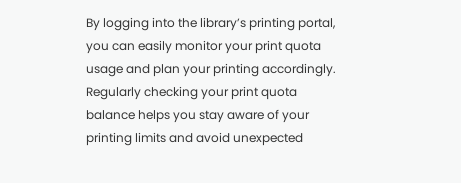By logging into the library’s printing portal, you can easily monitor your print quota usage and plan your printing accordingly. Regularly checking your print quota balance helps you stay aware of your printing limits and avoid unexpected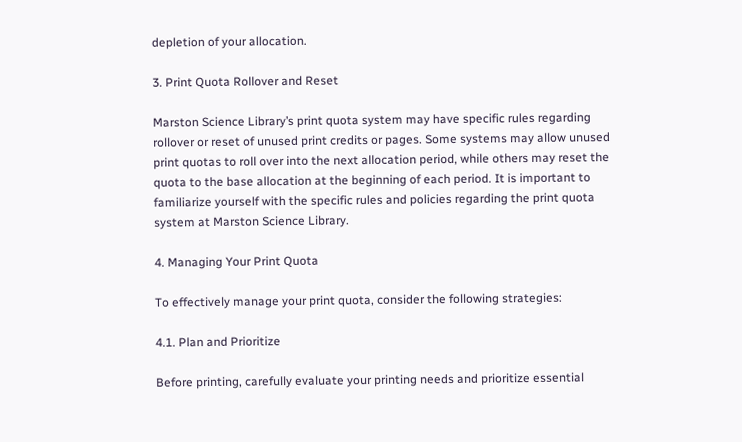depletion of your allocation.

3. Print Quota Rollover and Reset

Marston Science Library’s print quota system may have specific rules regarding rollover or reset of unused print credits or pages. Some systems may allow unused print quotas to roll over into the next allocation period, while others may reset the quota to the base allocation at the beginning of each period. It is important to familiarize yourself with the specific rules and policies regarding the print quota system at Marston Science Library.

4. Managing Your Print Quota

To effectively manage your print quota, consider the following strategies:

4.1. Plan and Prioritize

Before printing, carefully evaluate your printing needs and prioritize essential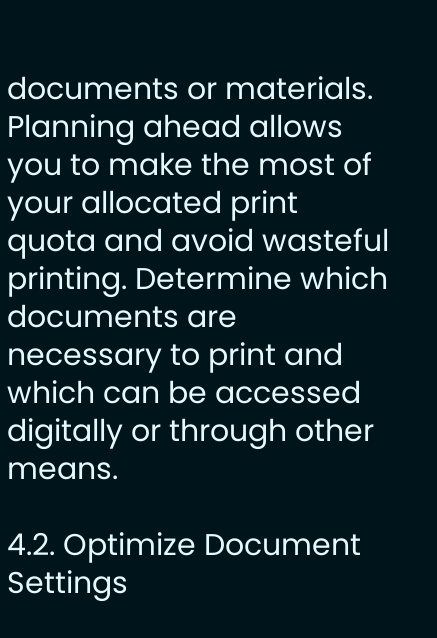documents or materials. Planning ahead allows you to make the most of your allocated print quota and avoid wasteful printing. Determine which documents are necessary to print and which can be accessed digitally or through other means.

4.2. Optimize Document Settings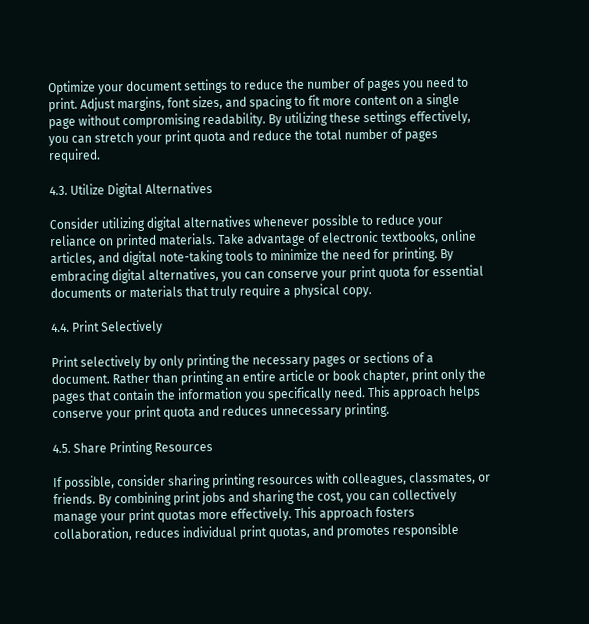Optimize your document settings to reduce the number of pages you need to print. Adjust margins, font sizes, and spacing to fit more content on a single page without compromising readability. By utilizing these settings effectively, you can stretch your print quota and reduce the total number of pages required.

4.3. Utilize Digital Alternatives

Consider utilizing digital alternatives whenever possible to reduce your reliance on printed materials. Take advantage of electronic textbooks, online articles, and digital note-taking tools to minimize the need for printing. By embracing digital alternatives, you can conserve your print quota for essential documents or materials that truly require a physical copy.

4.4. Print Selectively

Print selectively by only printing the necessary pages or sections of a document. Rather than printing an entire article or book chapter, print only the pages that contain the information you specifically need. This approach helps conserve your print quota and reduces unnecessary printing.

4.5. Share Printing Resources

If possible, consider sharing printing resources with colleagues, classmates, or friends. By combining print jobs and sharing the cost, you can collectively manage your print quotas more effectively. This approach fosters collaboration, reduces individual print quotas, and promotes responsible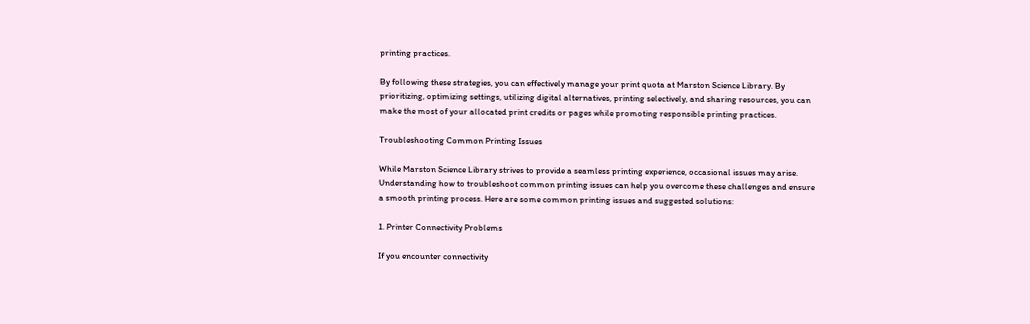printing practices.

By following these strategies, you can effectively manage your print quota at Marston Science Library. By prioritizing, optimizing settings, utilizing digital alternatives, printing selectively, and sharing resources, you can make the most of your allocated print credits or pages while promoting responsible printing practices.

Troubleshooting Common Printing Issues

While Marston Science Library strives to provide a seamless printing experience, occasional issues may arise. Understanding how to troubleshoot common printing issues can help you overcome these challenges and ensure a smooth printing process. Here are some common printing issues and suggested solutions:

1. Printer Connectivity Problems

If you encounter connectivity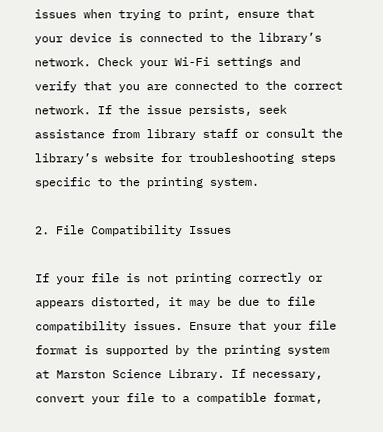issues when trying to print, ensure that your device is connected to the library’s network. Check your Wi-Fi settings and verify that you are connected to the correct network. If the issue persists, seek assistance from library staff or consult the library’s website for troubleshooting steps specific to the printing system.

2. File Compatibility Issues

If your file is not printing correctly or appears distorted, it may be due to file compatibility issues. Ensure that your file format is supported by the printing system at Marston Science Library. If necessary, convert your file to a compatible format,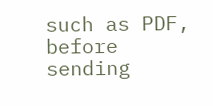such as PDF, before sending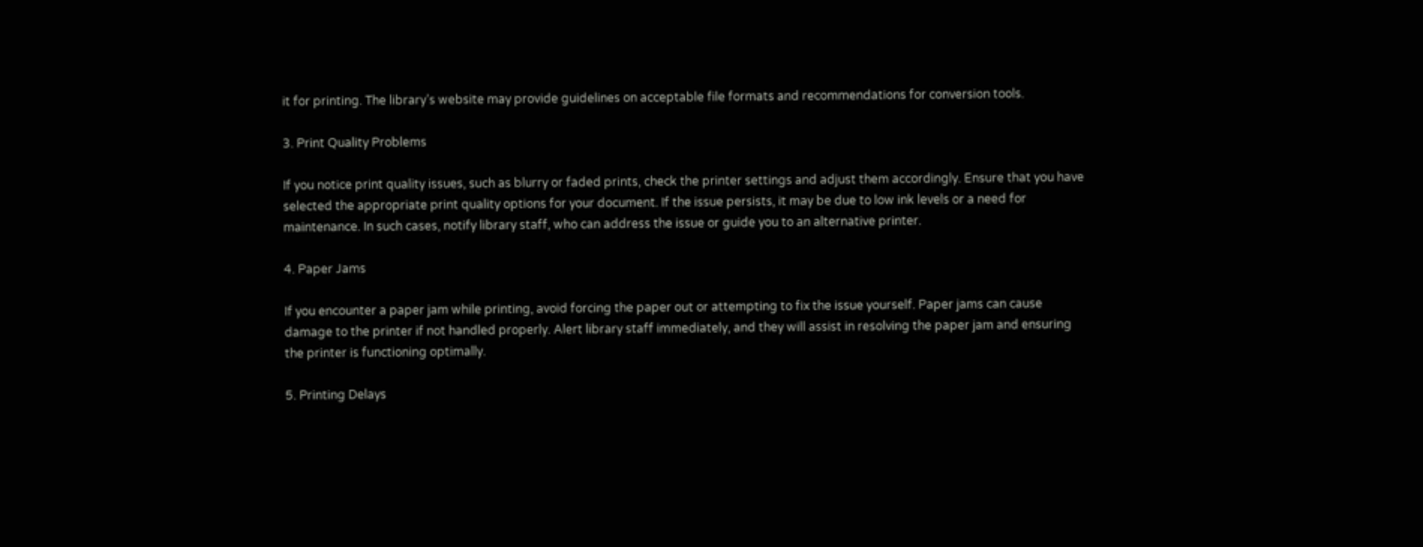it for printing. The library’s website may provide guidelines on acceptable file formats and recommendations for conversion tools.

3. Print Quality Problems

If you notice print quality issues, such as blurry or faded prints, check the printer settings and adjust them accordingly. Ensure that you have selected the appropriate print quality options for your document. If the issue persists, it may be due to low ink levels or a need for maintenance. In such cases, notify library staff, who can address the issue or guide you to an alternative printer.

4. Paper Jams

If you encounter a paper jam while printing, avoid forcing the paper out or attempting to fix the issue yourself. Paper jams can cause damage to the printer if not handled properly. Alert library staff immediately, and they will assist in resolving the paper jam and ensuring the printer is functioning optimally.

5. Printing Delays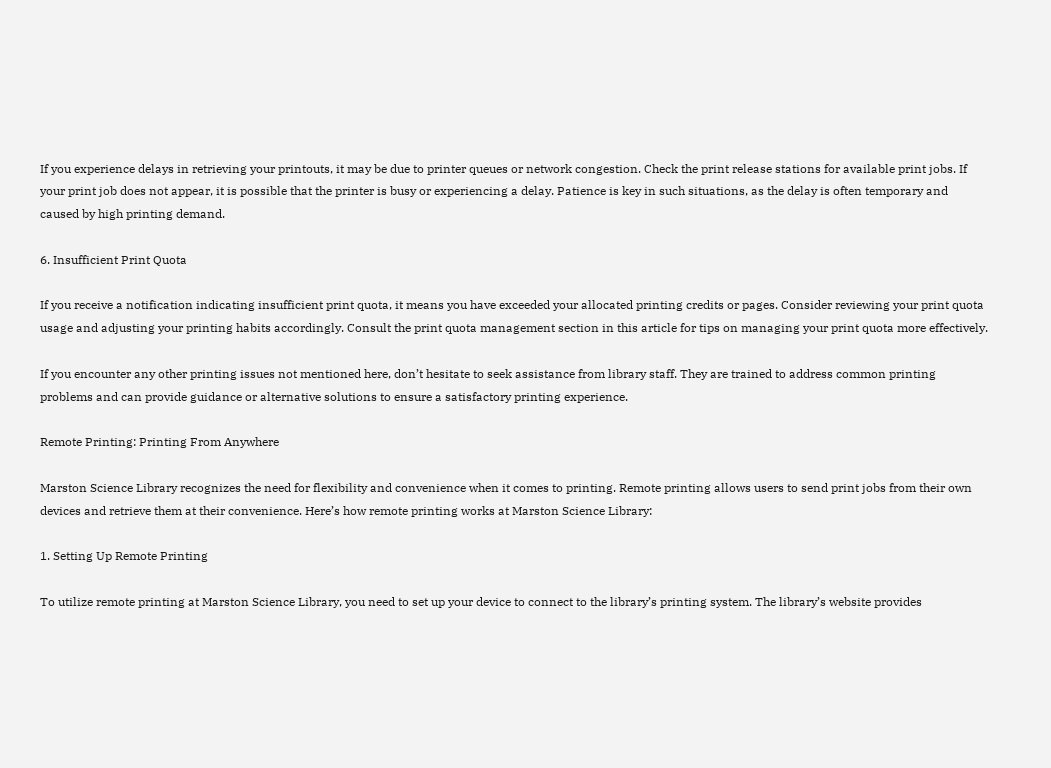If you experience delays in retrieving your printouts, it may be due to printer queues or network congestion. Check the print release stations for available print jobs. If your print job does not appear, it is possible that the printer is busy or experiencing a delay. Patience is key in such situations, as the delay is often temporary and caused by high printing demand.

6. Insufficient Print Quota

If you receive a notification indicating insufficient print quota, it means you have exceeded your allocated printing credits or pages. Consider reviewing your print quota usage and adjusting your printing habits accordingly. Consult the print quota management section in this article for tips on managing your print quota more effectively.

If you encounter any other printing issues not mentioned here, don’t hesitate to seek assistance from library staff. They are trained to address common printing problems and can provide guidance or alternative solutions to ensure a satisfactory printing experience.

Remote Printing: Printing From Anywhere

Marston Science Library recognizes the need for flexibility and convenience when it comes to printing. Remote printing allows users to send print jobs from their own devices and retrieve them at their convenience. Here’s how remote printing works at Marston Science Library:

1. Setting Up Remote Printing

To utilize remote printing at Marston Science Library, you need to set up your device to connect to the library’s printing system. The library’s website provides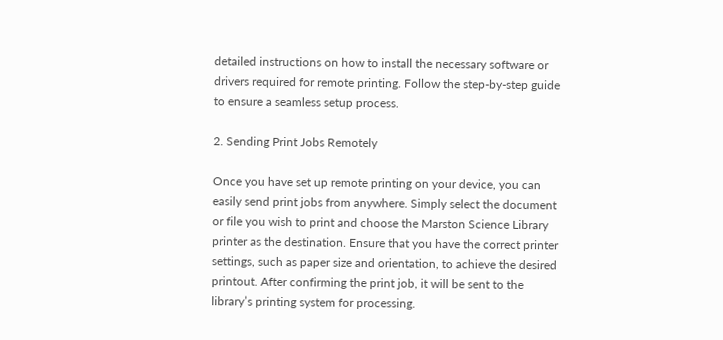detailed instructions on how to install the necessary software or drivers required for remote printing. Follow the step-by-step guide to ensure a seamless setup process.

2. Sending Print Jobs Remotely

Once you have set up remote printing on your device, you can easily send print jobs from anywhere. Simply select the document or file you wish to print and choose the Marston Science Library printer as the destination. Ensure that you have the correct printer settings, such as paper size and orientation, to achieve the desired printout. After confirming the print job, it will be sent to the library’s printing system for processing.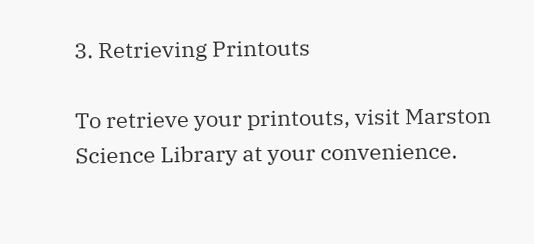3. Retrieving Printouts

To retrieve your printouts, visit Marston Science Library at your convenience.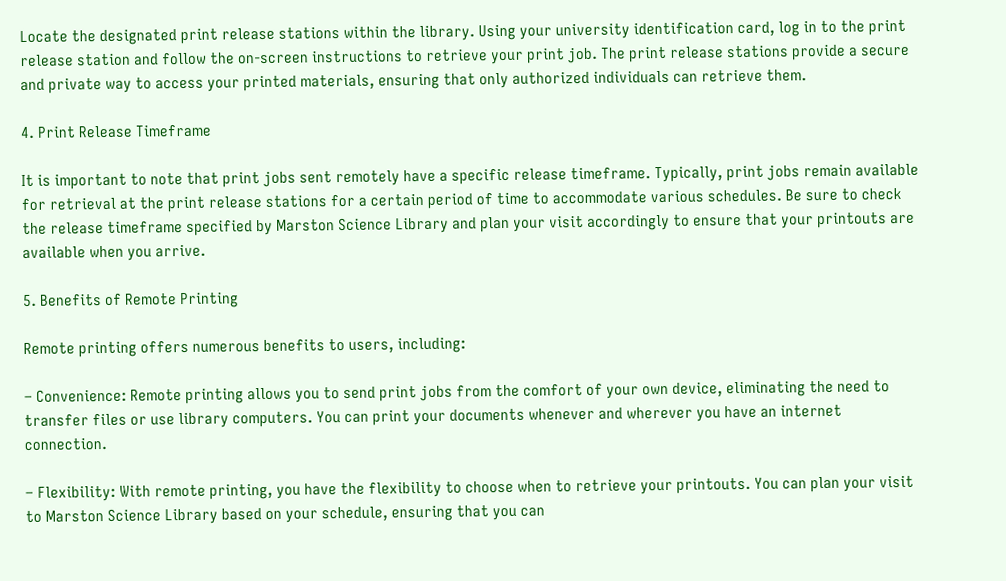Locate the designated print release stations within the library. Using your university identification card, log in to the print release station and follow the on-screen instructions to retrieve your print job. The print release stations provide a secure and private way to access your printed materials, ensuring that only authorized individuals can retrieve them.

4. Print Release Timeframe

It is important to note that print jobs sent remotely have a specific release timeframe. Typically, print jobs remain available for retrieval at the print release stations for a certain period of time to accommodate various schedules. Be sure to check the release timeframe specified by Marston Science Library and plan your visit accordingly to ensure that your printouts are available when you arrive.

5. Benefits of Remote Printing

Remote printing offers numerous benefits to users, including:

– Convenience: Remote printing allows you to send print jobs from the comfort of your own device, eliminating the need to transfer files or use library computers. You can print your documents whenever and wherever you have an internet connection.

– Flexibility: With remote printing, you have the flexibility to choose when to retrieve your printouts. You can plan your visit to Marston Science Library based on your schedule, ensuring that you can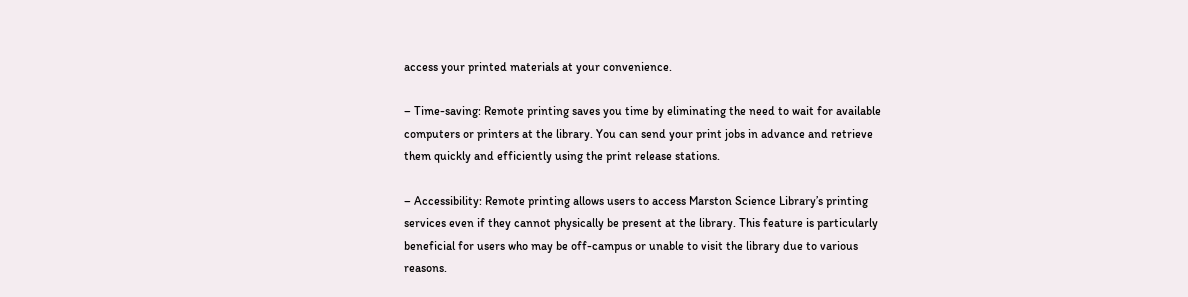access your printed materials at your convenience.

– Time-saving: Remote printing saves you time by eliminating the need to wait for available computers or printers at the library. You can send your print jobs in advance and retrieve them quickly and efficiently using the print release stations.

– Accessibility: Remote printing allows users to access Marston Science Library’s printing services even if they cannot physically be present at the library. This feature is particularly beneficial for users who may be off-campus or unable to visit the library due to various reasons.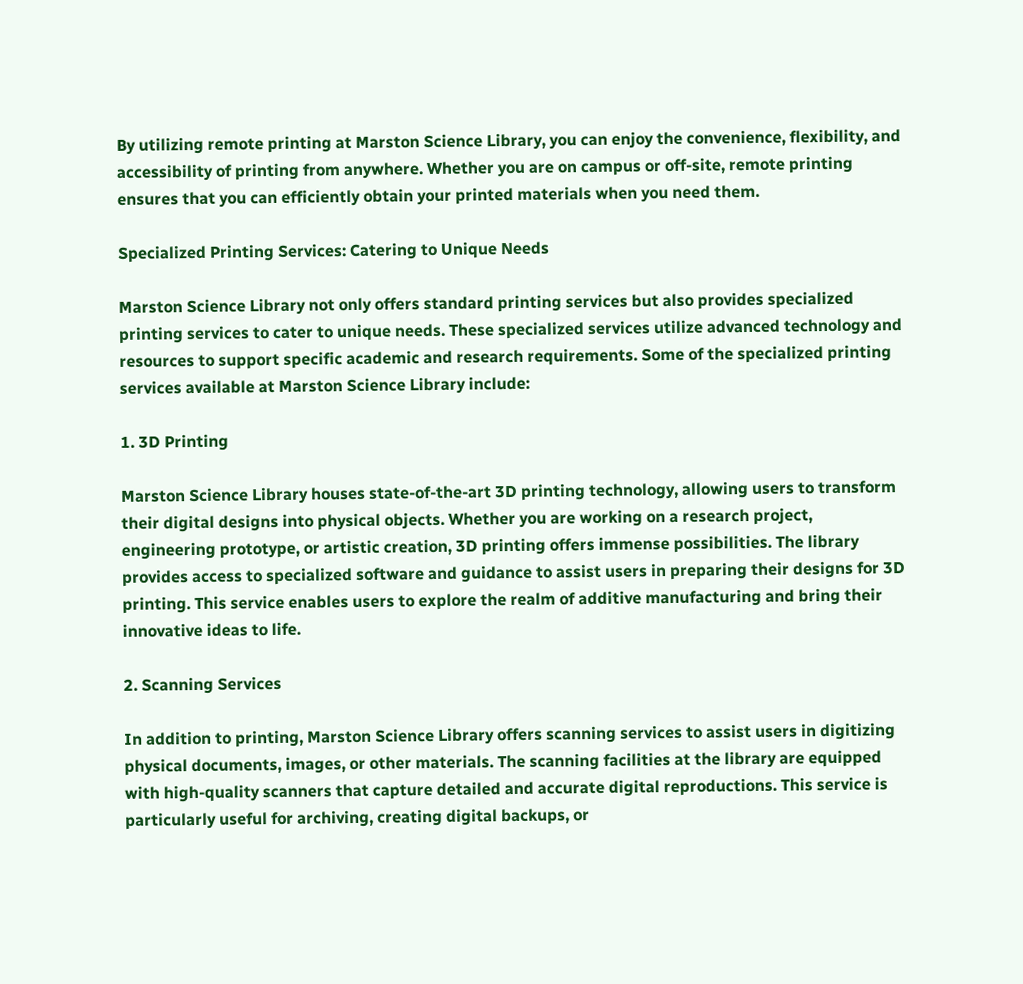By utilizing remote printing at Marston Science Library, you can enjoy the convenience, flexibility, and accessibility of printing from anywhere. Whether you are on campus or off-site, remote printing ensures that you can efficiently obtain your printed materials when you need them.

Specialized Printing Services: Catering to Unique Needs

Marston Science Library not only offers standard printing services but also provides specialized printing services to cater to unique needs. These specialized services utilize advanced technology and resources to support specific academic and research requirements. Some of the specialized printing services available at Marston Science Library include:

1. 3D Printing

Marston Science Library houses state-of-the-art 3D printing technology, allowing users to transform their digital designs into physical objects. Whether you are working on a research project, engineering prototype, or artistic creation, 3D printing offers immense possibilities. The library provides access to specialized software and guidance to assist users in preparing their designs for 3D printing. This service enables users to explore the realm of additive manufacturing and bring their innovative ideas to life.

2. Scanning Services

In addition to printing, Marston Science Library offers scanning services to assist users in digitizing physical documents, images, or other materials. The scanning facilities at the library are equipped with high-quality scanners that capture detailed and accurate digital reproductions. This service is particularly useful for archiving, creating digital backups, or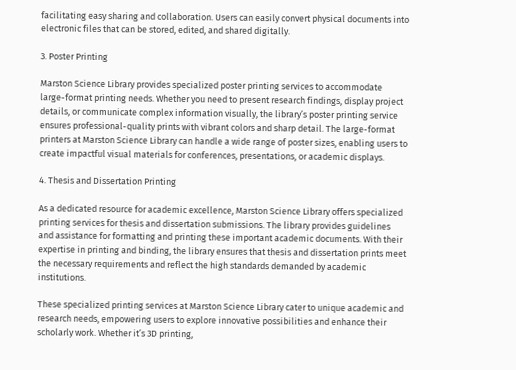facilitating easy sharing and collaboration. Users can easily convert physical documents into electronic files that can be stored, edited, and shared digitally.

3. Poster Printing

Marston Science Library provides specialized poster printing services to accommodate large-format printing needs. Whether you need to present research findings, display project details, or communicate complex information visually, the library’s poster printing service ensures professional-quality prints with vibrant colors and sharp detail. The large-format printers at Marston Science Library can handle a wide range of poster sizes, enabling users to create impactful visual materials for conferences, presentations, or academic displays.

4. Thesis and Dissertation Printing

As a dedicated resource for academic excellence, Marston Science Library offers specialized printing services for thesis and dissertation submissions. The library provides guidelines and assistance for formatting and printing these important academic documents. With their expertise in printing and binding, the library ensures that thesis and dissertation prints meet the necessary requirements and reflect the high standards demanded by academic institutions.

These specialized printing services at Marston Science Library cater to unique academic and research needs, empowering users to explore innovative possibilities and enhance their scholarly work. Whether it’s 3D printing,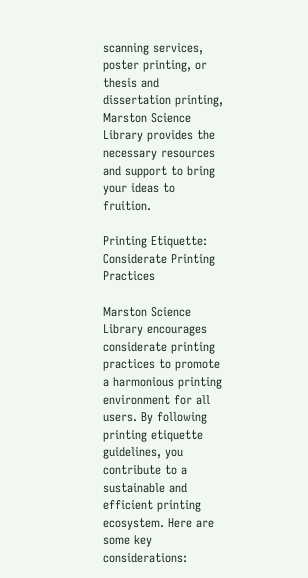scanning services, poster printing, or thesis and dissertation printing, Marston Science Library provides the necessary resources and support to bring your ideas to fruition.

Printing Etiquette: Considerate Printing Practices

Marston Science Library encourages considerate printing practices to promote a harmonious printing environment for all users. By following printing etiquette guidelines, you contribute to a sustainable and efficient printing ecosystem. Here are some key considerations: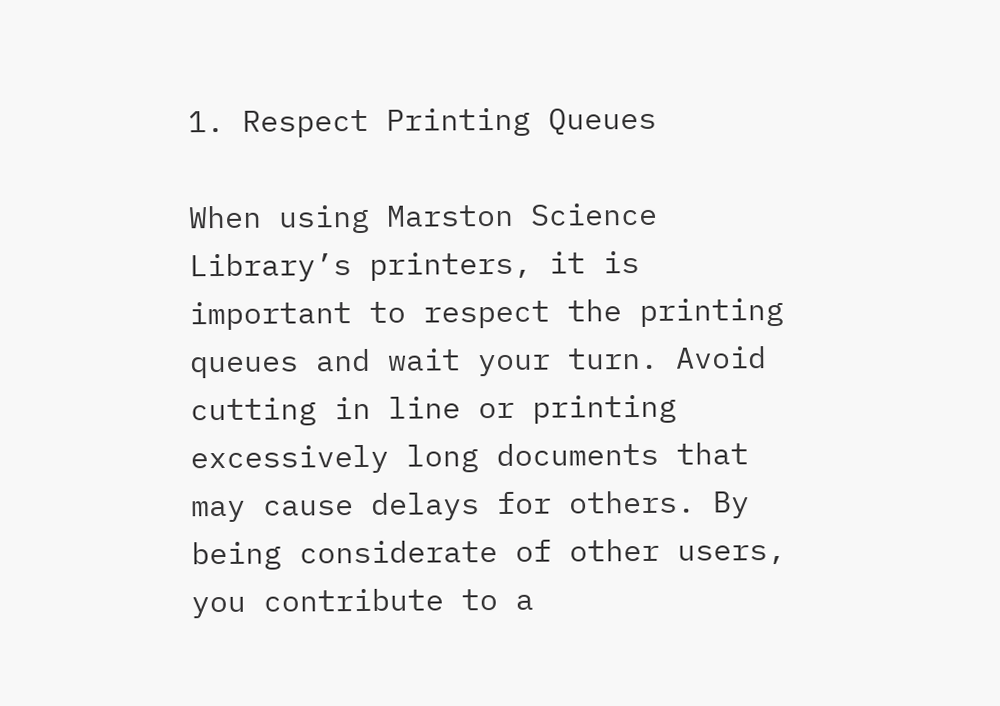1. Respect Printing Queues

When using Marston Science Library’s printers, it is important to respect the printing queues and wait your turn. Avoid cutting in line or printing excessively long documents that may cause delays for others. By being considerate of other users, you contribute to a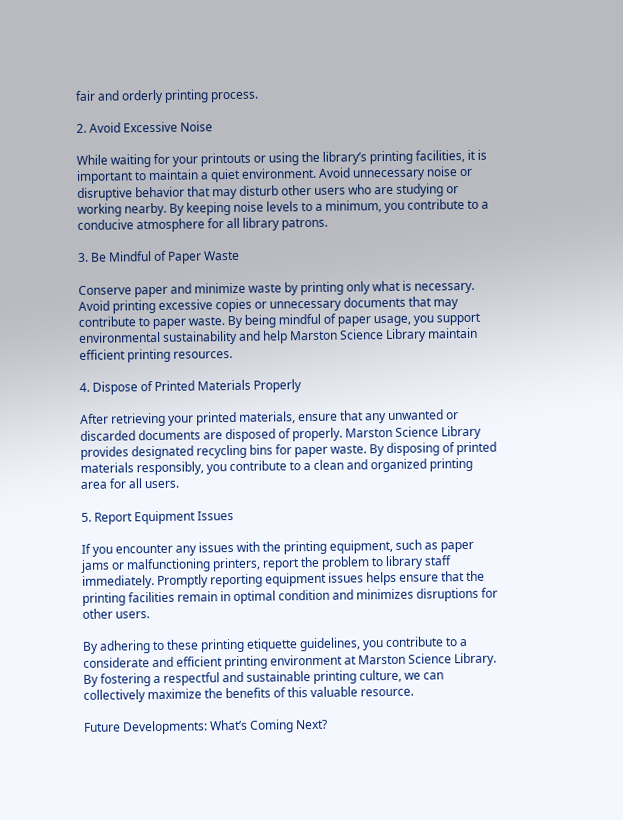fair and orderly printing process.

2. Avoid Excessive Noise

While waiting for your printouts or using the library’s printing facilities, it is important to maintain a quiet environment. Avoid unnecessary noise or disruptive behavior that may disturb other users who are studying or working nearby. By keeping noise levels to a minimum, you contribute to a conducive atmosphere for all library patrons.

3. Be Mindful of Paper Waste

Conserve paper and minimize waste by printing only what is necessary. Avoid printing excessive copies or unnecessary documents that may contribute to paper waste. By being mindful of paper usage, you support environmental sustainability and help Marston Science Library maintain efficient printing resources.

4. Dispose of Printed Materials Properly

After retrieving your printed materials, ensure that any unwanted or discarded documents are disposed of properly. Marston Science Library provides designated recycling bins for paper waste. By disposing of printed materials responsibly, you contribute to a clean and organized printing area for all users.

5. Report Equipment Issues

If you encounter any issues with the printing equipment, such as paper jams or malfunctioning printers, report the problem to library staff immediately. Promptly reporting equipment issues helps ensure that the printing facilities remain in optimal condition and minimizes disruptions for other users.

By adhering to these printing etiquette guidelines, you contribute to a considerate and efficient printing environment at Marston Science Library. By fostering a respectful and sustainable printing culture, we can collectively maximize the benefits of this valuable resource.

Future Developments: What’s Coming Next?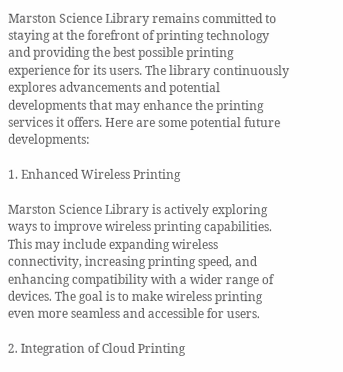Marston Science Library remains committed to staying at the forefront of printing technology and providing the best possible printing experience for its users. The library continuously explores advancements and potential developments that may enhance the printing services it offers. Here are some potential future developments:

1. Enhanced Wireless Printing

Marston Science Library is actively exploring ways to improve wireless printing capabilities. This may include expanding wireless connectivity, increasing printing speed, and enhancing compatibility with a wider range of devices. The goal is to make wireless printing even more seamless and accessible for users.

2. Integration of Cloud Printing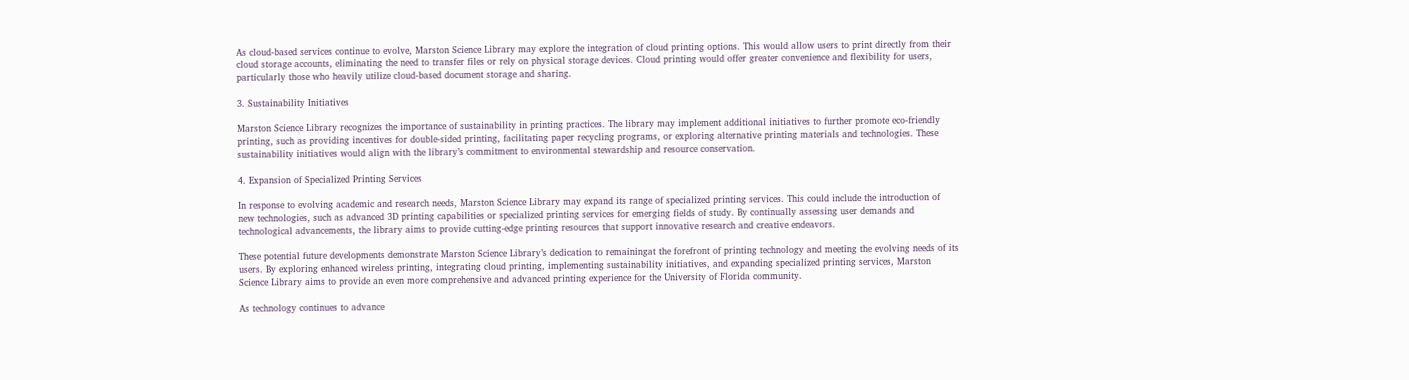As cloud-based services continue to evolve, Marston Science Library may explore the integration of cloud printing options. This would allow users to print directly from their cloud storage accounts, eliminating the need to transfer files or rely on physical storage devices. Cloud printing would offer greater convenience and flexibility for users, particularly those who heavily utilize cloud-based document storage and sharing.

3. Sustainability Initiatives

Marston Science Library recognizes the importance of sustainability in printing practices. The library may implement additional initiatives to further promote eco-friendly printing, such as providing incentives for double-sided printing, facilitating paper recycling programs, or exploring alternative printing materials and technologies. These sustainability initiatives would align with the library’s commitment to environmental stewardship and resource conservation.

4. Expansion of Specialized Printing Services

In response to evolving academic and research needs, Marston Science Library may expand its range of specialized printing services. This could include the introduction of new technologies, such as advanced 3D printing capabilities or specialized printing services for emerging fields of study. By continually assessing user demands and technological advancements, the library aims to provide cutting-edge printing resources that support innovative research and creative endeavors.

These potential future developments demonstrate Marston Science Library’s dedication to remainingat the forefront of printing technology and meeting the evolving needs of its users. By exploring enhanced wireless printing, integrating cloud printing, implementing sustainability initiatives, and expanding specialized printing services, Marston Science Library aims to provide an even more comprehensive and advanced printing experience for the University of Florida community.

As technology continues to advance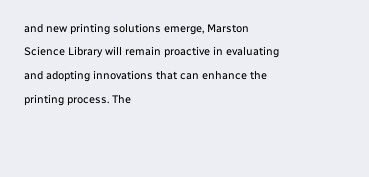and new printing solutions emerge, Marston Science Library will remain proactive in evaluating and adopting innovations that can enhance the printing process. The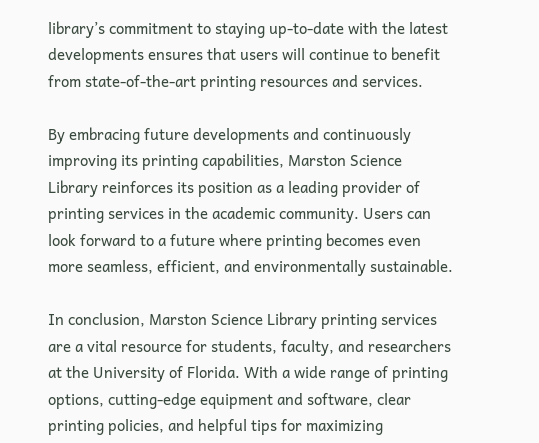library’s commitment to staying up-to-date with the latest developments ensures that users will continue to benefit from state-of-the-art printing resources and services.

By embracing future developments and continuously improving its printing capabilities, Marston Science Library reinforces its position as a leading provider of printing services in the academic community. Users can look forward to a future where printing becomes even more seamless, efficient, and environmentally sustainable.

In conclusion, Marston Science Library printing services are a vital resource for students, faculty, and researchers at the University of Florida. With a wide range of printing options, cutting-edge equipment and software, clear printing policies, and helpful tips for maximizing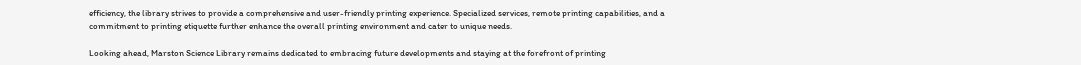efficiency, the library strives to provide a comprehensive and user-friendly printing experience. Specialized services, remote printing capabilities, and a commitment to printing etiquette further enhance the overall printing environment and cater to unique needs.

Looking ahead, Marston Science Library remains dedicated to embracing future developments and staying at the forefront of printing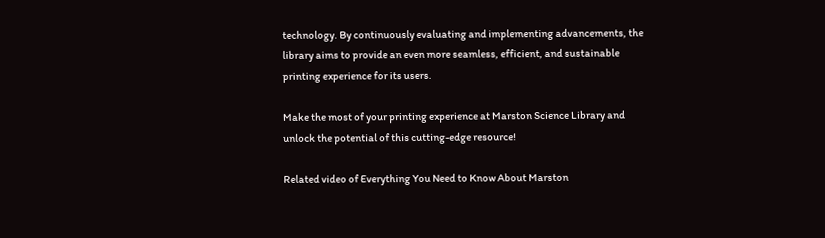technology. By continuously evaluating and implementing advancements, the library aims to provide an even more seamless, efficient, and sustainable printing experience for its users.

Make the most of your printing experience at Marston Science Library and unlock the potential of this cutting-edge resource!

Related video of Everything You Need to Know About Marston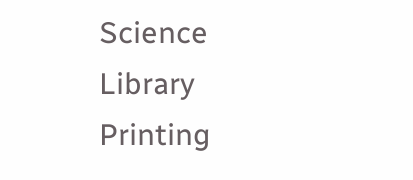Science Library Printing